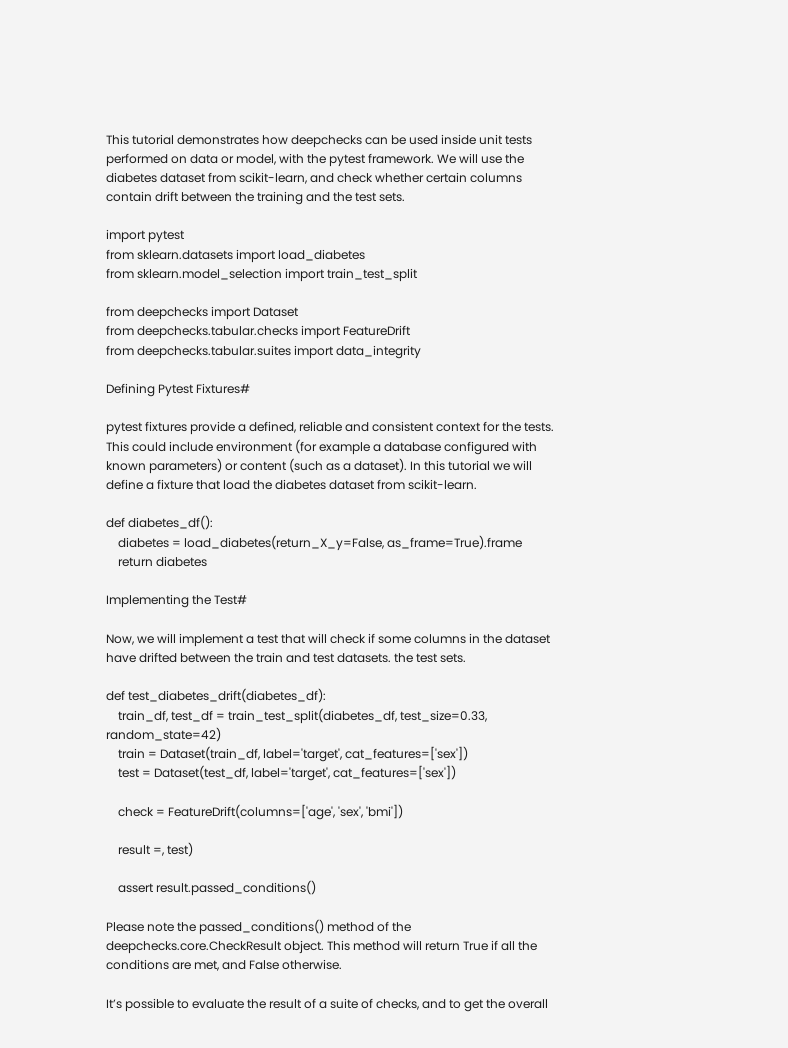This tutorial demonstrates how deepchecks can be used inside unit tests performed on data or model, with the pytest framework. We will use the diabetes dataset from scikit-learn, and check whether certain columns contain drift between the training and the test sets.

import pytest
from sklearn.datasets import load_diabetes
from sklearn.model_selection import train_test_split

from deepchecks import Dataset
from deepchecks.tabular.checks import FeatureDrift
from deepchecks.tabular.suites import data_integrity

Defining Pytest Fixtures#

pytest fixtures provide a defined, reliable and consistent context for the tests. This could include environment (for example a database configured with known parameters) or content (such as a dataset). In this tutorial we will define a fixture that load the diabetes dataset from scikit-learn.

def diabetes_df():
    diabetes = load_diabetes(return_X_y=False, as_frame=True).frame
    return diabetes

Implementing the Test#

Now, we will implement a test that will check if some columns in the dataset have drifted between the train and test datasets. the test sets.

def test_diabetes_drift(diabetes_df):
    train_df, test_df = train_test_split(diabetes_df, test_size=0.33, random_state=42)
    train = Dataset(train_df, label='target', cat_features=['sex'])
    test = Dataset(test_df, label='target', cat_features=['sex'])

    check = FeatureDrift(columns=['age', 'sex', 'bmi'])

    result =, test)

    assert result.passed_conditions()

Please note the passed_conditions() method of the deepchecks.core.CheckResult object. This method will return True if all the conditions are met, and False otherwise.

It’s possible to evaluate the result of a suite of checks, and to get the overall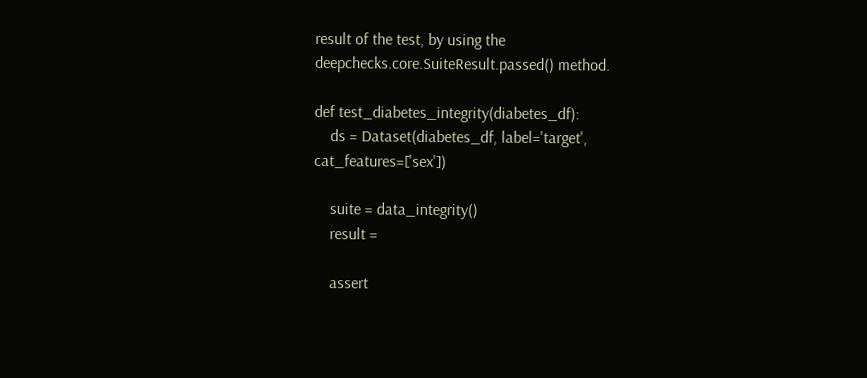result of the test, by using the deepchecks.core.SuiteResult.passed() method.

def test_diabetes_integrity(diabetes_df):
    ds = Dataset(diabetes_df, label='target', cat_features=['sex'])

    suite = data_integrity()
    result =

    assert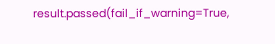result.passed(fail_if_warning=True,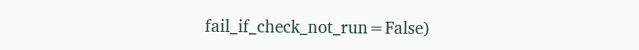fail_if_check_not_run=False)